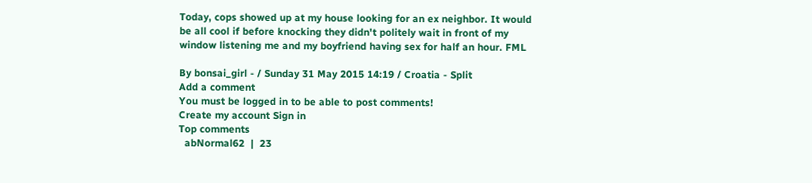Today, cops showed up at my house looking for an ex neighbor. It would be all cool if before knocking they didn't politely wait in front of my window listening me and my boyfriend having sex for half an hour. FML

By bonsai_girl - / Sunday 31 May 2015 14:19 / Croatia - Split
Add a comment
You must be logged in to be able to post comments!
Create my account Sign in
Top comments
  abNormal62  |  23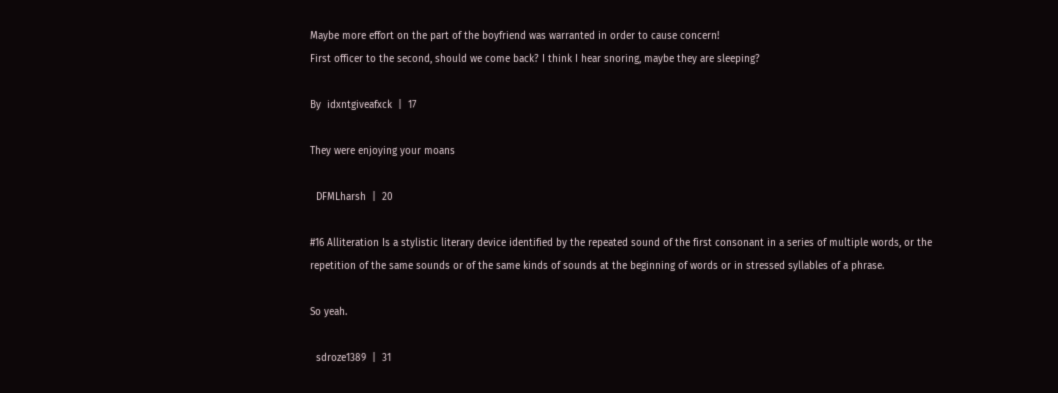Maybe more effort on the part of the boyfriend was warranted in order to cause concern!
First officer to the second, should we come back? I think I hear snoring, maybe they are sleeping?

By  idxntgiveafxck  |  17

They were enjoying your moans

  DFMLharsh  |  20

#16 Alliteration Is a stylistic literary device identified by the repeated sound of the first consonant in a series of multiple words, or the repetition of the same sounds or of the same kinds of sounds at the beginning of words or in stressed syllables of a phrase.

So yeah.

  sdroze1389  |  31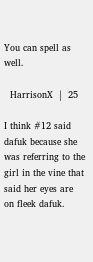You can spell as well.

  HarrisonX  |  25

I think #12 said dafuk because she was referring to the girl in the vine that said her eyes are on fleek dafuk.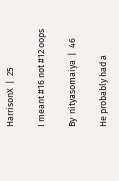HarrisonX  |  25

I meant #16 not #12 oops

By  nityasomaiya  |  46

He probably had a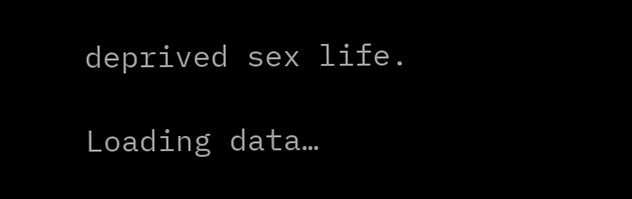deprived sex life.

Loading data…